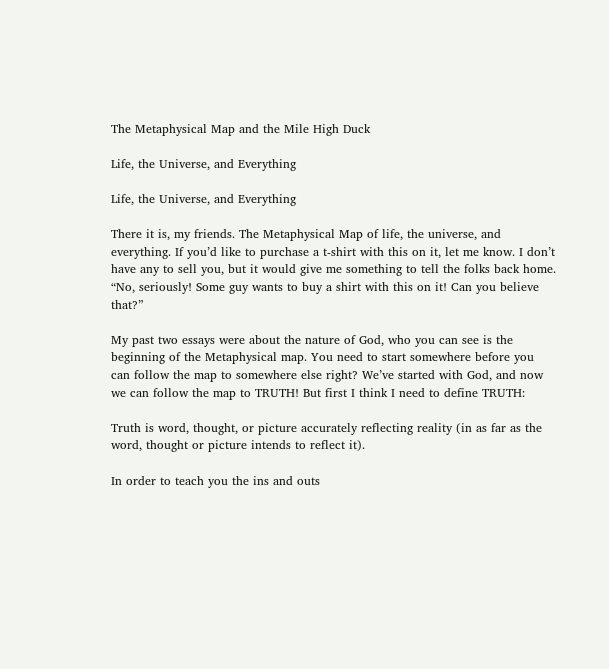The Metaphysical Map and the Mile High Duck

Life, the Universe, and Everything

Life, the Universe, and Everything

There it is, my friends. The Metaphysical Map of life, the universe, and everything. If you’d like to purchase a t-shirt with this on it, let me know. I don’t have any to sell you, but it would give me something to tell the folks back home.
“No, seriously! Some guy wants to buy a shirt with this on it! Can you believe that?”

My past two essays were about the nature of God, who you can see is the beginning of the Metaphysical map. You need to start somewhere before you can follow the map to somewhere else right? We’ve started with God, and now we can follow the map to TRUTH! But first I think I need to define TRUTH:

Truth is word, thought, or picture accurately reflecting reality (in as far as the word, thought or picture intends to reflect it).

In order to teach you the ins and outs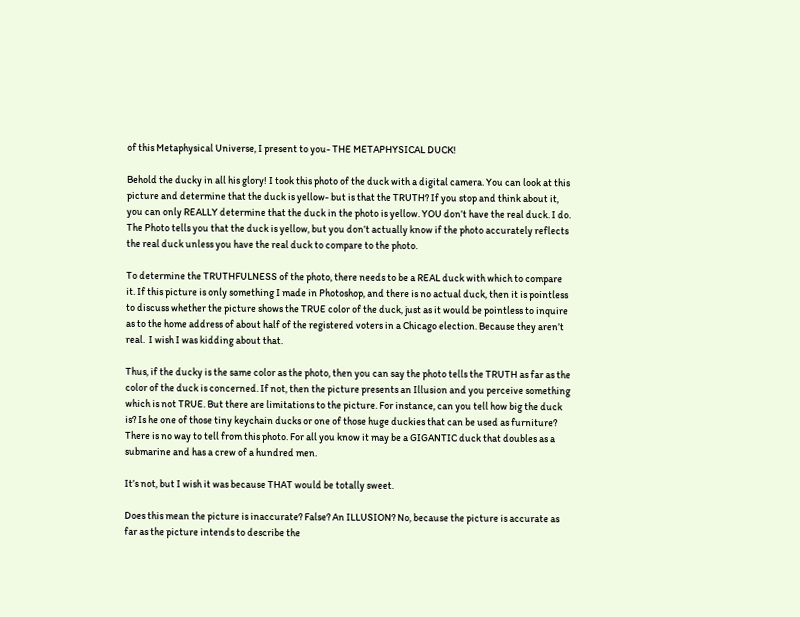of this Metaphysical Universe, I present to you- THE METAPHYSICAL DUCK!

Behold the ducky in all his glory! I took this photo of the duck with a digital camera. You can look at this picture and determine that the duck is yellow- but is that the TRUTH? If you stop and think about it, you can only REALLY determine that the duck in the photo is yellow. YOU don’t have the real duck. I do. The Photo tells you that the duck is yellow, but you don’t actually know if the photo accurately reflects the real duck unless you have the real duck to compare to the photo.

To determine the TRUTHFULNESS of the photo, there needs to be a REAL duck with which to compare it. If this picture is only something I made in Photoshop, and there is no actual duck, then it is pointless to discuss whether the picture shows the TRUE color of the duck, just as it would be pointless to inquire as to the home address of about half of the registered voters in a Chicago election. Because they aren’t real.  I wish I was kidding about that.

Thus, if the ducky is the same color as the photo, then you can say the photo tells the TRUTH as far as the color of the duck is concerned. If not, then the picture presents an Illusion and you perceive something which is not TRUE. But there are limitations to the picture. For instance, can you tell how big the duck is? Is he one of those tiny keychain ducks or one of those huge duckies that can be used as furniture? There is no way to tell from this photo. For all you know it may be a GIGANTIC duck that doubles as a submarine and has a crew of a hundred men.

It’s not, but I wish it was because THAT would be totally sweet.

Does this mean the picture is inaccurate? False? An ILLUSION? No, because the picture is accurate as far as the picture intends to describe the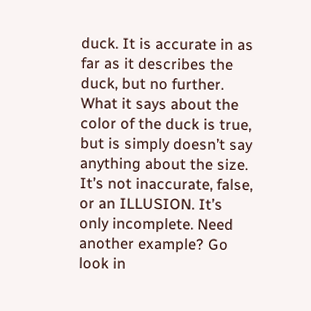duck. It is accurate in as far as it describes the duck, but no further. What it says about the color of the duck is true, but is simply doesn’t say anything about the size. It’s not inaccurate, false, or an ILLUSION. It’s only incomplete. Need another example? Go look in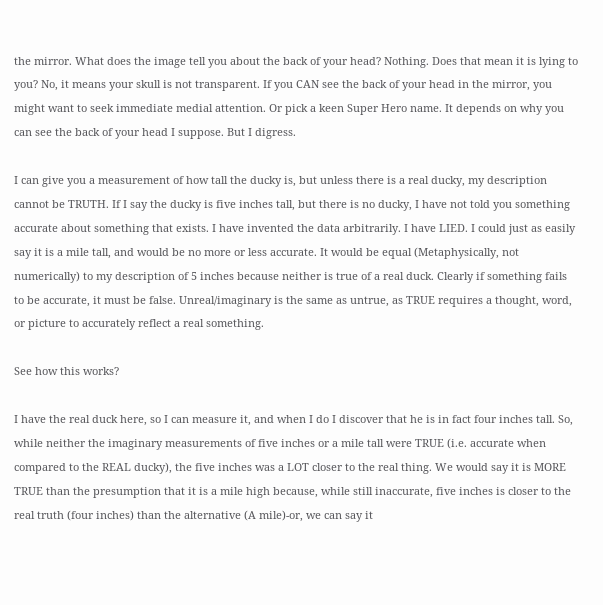the mirror. What does the image tell you about the back of your head? Nothing. Does that mean it is lying to you? No, it means your skull is not transparent. If you CAN see the back of your head in the mirror, you might want to seek immediate medial attention. Or pick a keen Super Hero name. It depends on why you can see the back of your head I suppose. But I digress.

I can give you a measurement of how tall the ducky is, but unless there is a real ducky, my description cannot be TRUTH. If I say the ducky is five inches tall, but there is no ducky, I have not told you something accurate about something that exists. I have invented the data arbitrarily. I have LIED. I could just as easily say it is a mile tall, and would be no more or less accurate. It would be equal (Metaphysically, not numerically) to my description of 5 inches because neither is true of a real duck. Clearly if something fails to be accurate, it must be false. Unreal/imaginary is the same as untrue, as TRUE requires a thought, word, or picture to accurately reflect a real something.

See how this works?

I have the real duck here, so I can measure it, and when I do I discover that he is in fact four inches tall. So, while neither the imaginary measurements of five inches or a mile tall were TRUE (i.e. accurate when compared to the REAL ducky), the five inches was a LOT closer to the real thing. We would say it is MORE TRUE than the presumption that it is a mile high because, while still inaccurate, five inches is closer to the real truth (four inches) than the alternative (A mile)-or, we can say it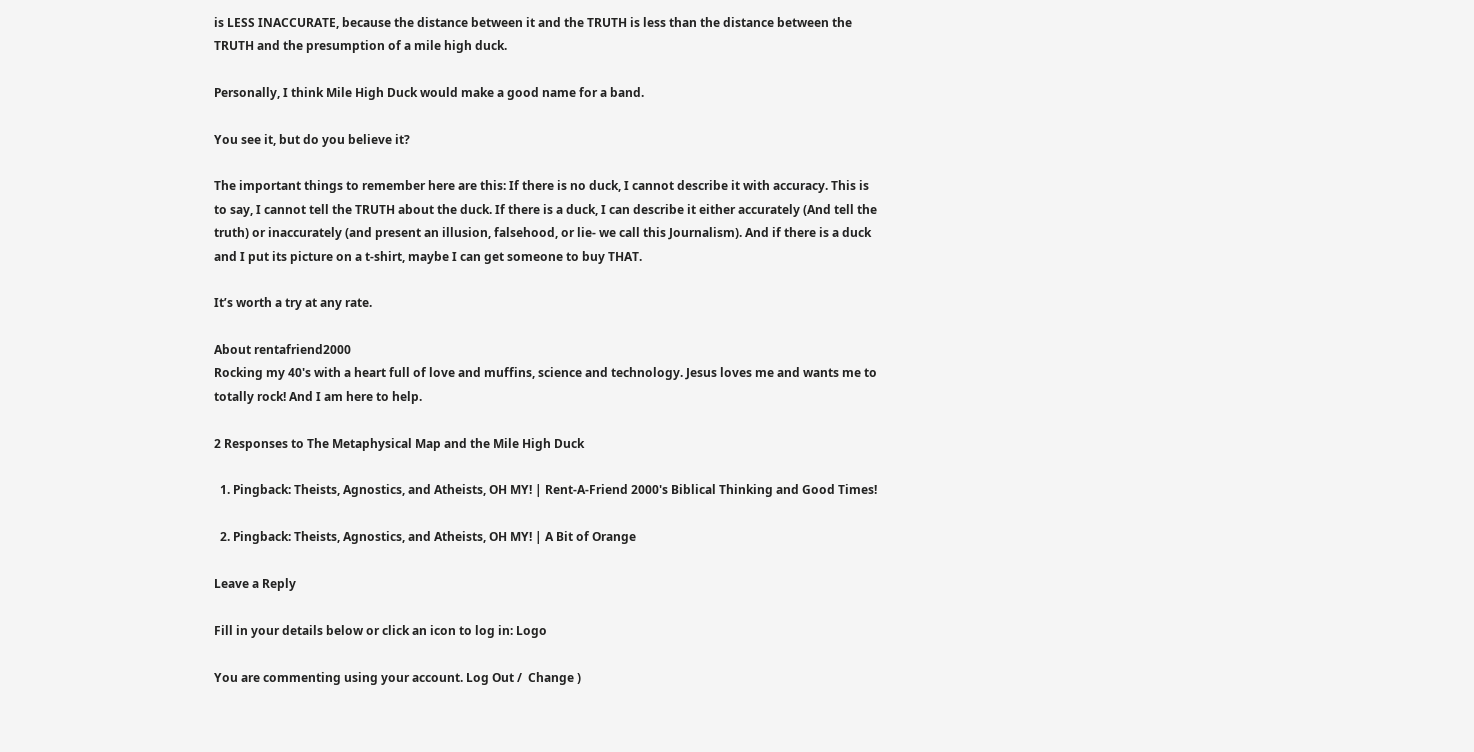is LESS INACCURATE, because the distance between it and the TRUTH is less than the distance between the TRUTH and the presumption of a mile high duck.

Personally, I think Mile High Duck would make a good name for a band.

You see it, but do you believe it?

The important things to remember here are this: If there is no duck, I cannot describe it with accuracy. This is to say, I cannot tell the TRUTH about the duck. If there is a duck, I can describe it either accurately (And tell the truth) or inaccurately (and present an illusion, falsehood, or lie- we call this Journalism). And if there is a duck and I put its picture on a t-shirt, maybe I can get someone to buy THAT.

It’s worth a try at any rate.

About rentafriend2000
Rocking my 40's with a heart full of love and muffins, science and technology. Jesus loves me and wants me to totally rock! And I am here to help.

2 Responses to The Metaphysical Map and the Mile High Duck

  1. Pingback: Theists, Agnostics, and Atheists, OH MY! | Rent-A-Friend 2000's Biblical Thinking and Good Times!

  2. Pingback: Theists, Agnostics, and Atheists, OH MY! | A Bit of Orange

Leave a Reply

Fill in your details below or click an icon to log in: Logo

You are commenting using your account. Log Out /  Change )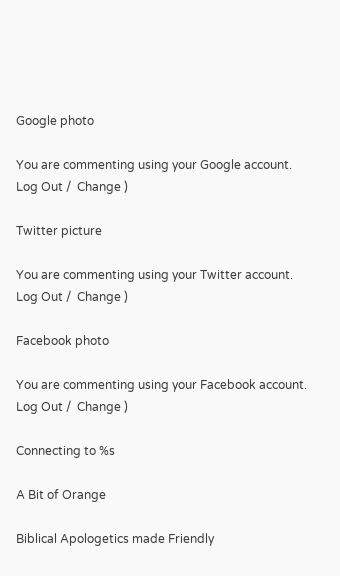Google photo

You are commenting using your Google account. Log Out /  Change )

Twitter picture

You are commenting using your Twitter account. Log Out /  Change )

Facebook photo

You are commenting using your Facebook account. Log Out /  Change )

Connecting to %s

A Bit of Orange

Biblical Apologetics made Friendly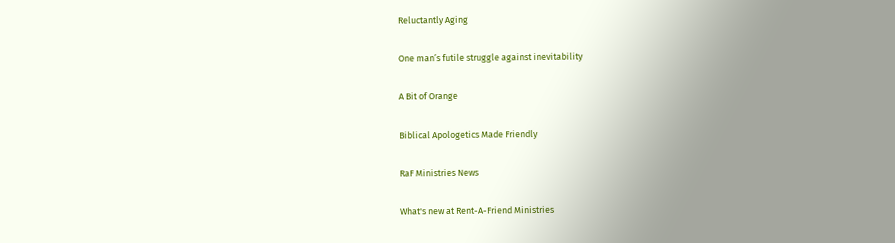Reluctantly Aging

One man’s futile struggle against inevitability

A Bit of Orange

Biblical Apologetics Made Friendly

RaF Ministries News

What's new at Rent-A-Friend Ministries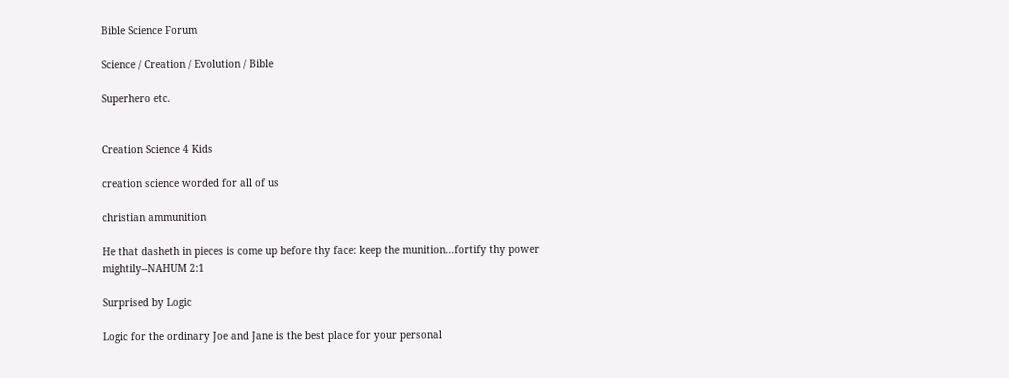Bible Science Forum

Science / Creation / Evolution / Bible

Superhero etc.


Creation Science 4 Kids

creation science worded for all of us

christian ammunition

He that dasheth in pieces is come up before thy face: keep the munition...fortify thy power mightily--NAHUM 2:1

Surprised by Logic

Logic for the ordinary Joe and Jane is the best place for your personal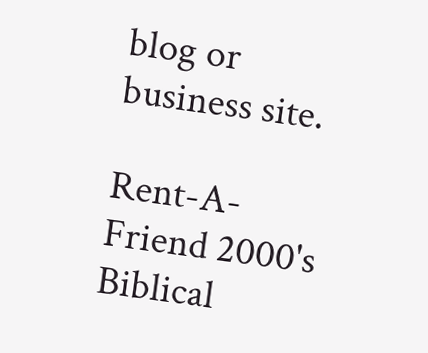blog or business site.

Rent-A-Friend 2000's Biblical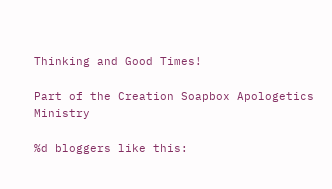Thinking and Good Times!

Part of the Creation Soapbox Apologetics Ministry

%d bloggers like this: